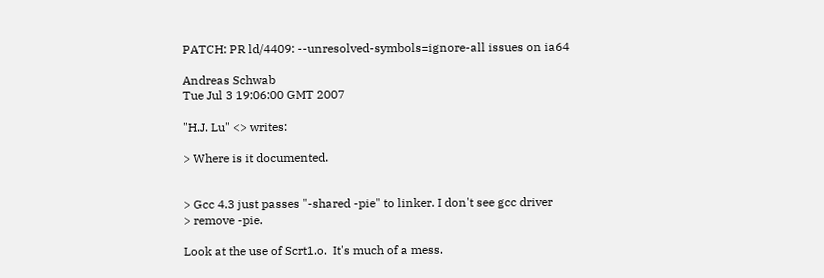PATCH: PR ld/4409: --unresolved-symbols=ignore-all issues on ia64

Andreas Schwab
Tue Jul 3 19:06:00 GMT 2007

"H.J. Lu" <> writes:

> Where is it documented.


> Gcc 4.3 just passes "-shared -pie" to linker. I don't see gcc driver
> remove -pie.

Look at the use of Scrt1.o.  It's much of a mess.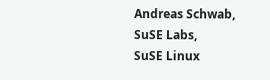Andreas Schwab, SuSE Labs,
SuSE Linux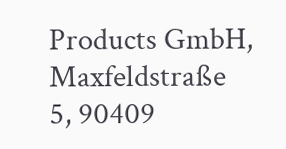Products GmbH, Maxfeldstraße 5, 90409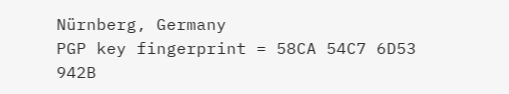Nürnberg, Germany
PGP key fingerprint = 58CA 54C7 6D53 942B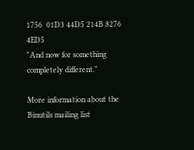1756  01D3 44D5 214B 8276 4ED5
"And now for something completely different."

More information about the Binutils mailing list